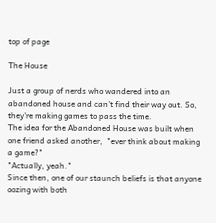top of page

The House

Just a group of nerds who wandered into an abandoned house and can't find their way out. So, they're making games to pass the time.
The idea for the Abandoned House was built when  one friend asked another,  "ever think about making a game?"
"Actually, yeah."
Since then, one of our staunch beliefs is that anyone oozing with both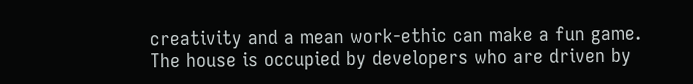creativity and a mean work-ethic can make a fun game.   The house is occupied by developers who are driven by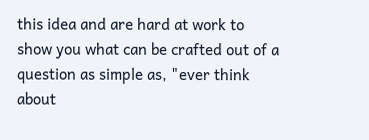this idea and are hard at work to show you what can be crafted out of a question as simple as, "ever think about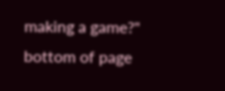making a game?"
bottom of page